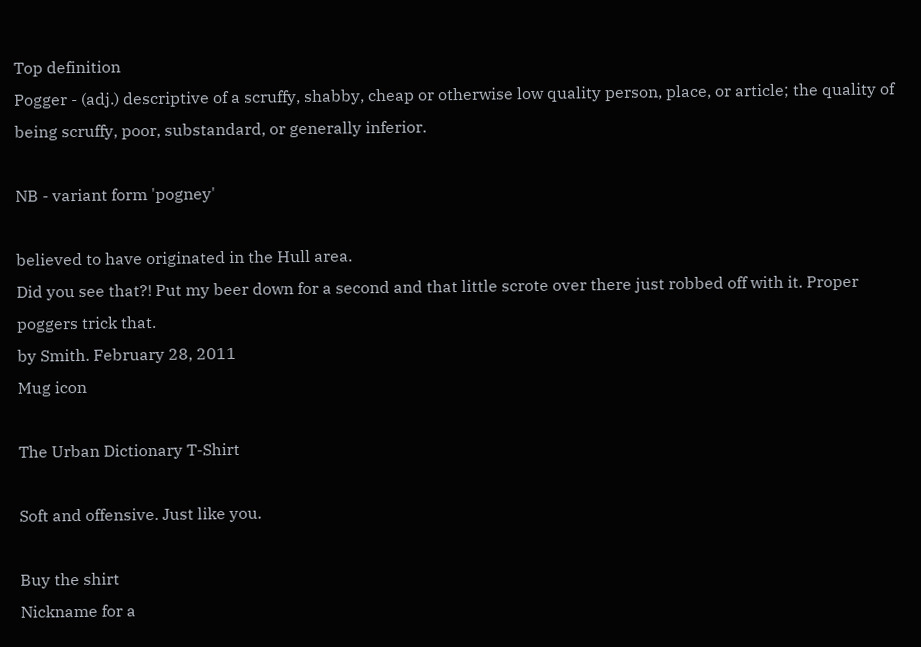Top definition
Pogger - (adj.) descriptive of a scruffy, shabby, cheap or otherwise low quality person, place, or article; the quality of being scruffy, poor, substandard, or generally inferior.

NB - variant form 'pogney'

believed to have originated in the Hull area.
Did you see that?! Put my beer down for a second and that little scrote over there just robbed off with it. Proper poggers trick that.
by Smith. February 28, 2011
Mug icon

The Urban Dictionary T-Shirt

Soft and offensive. Just like you.

Buy the shirt
Nickname for a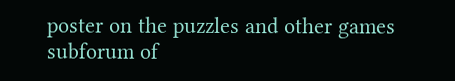poster on the puzzles and other games subforum of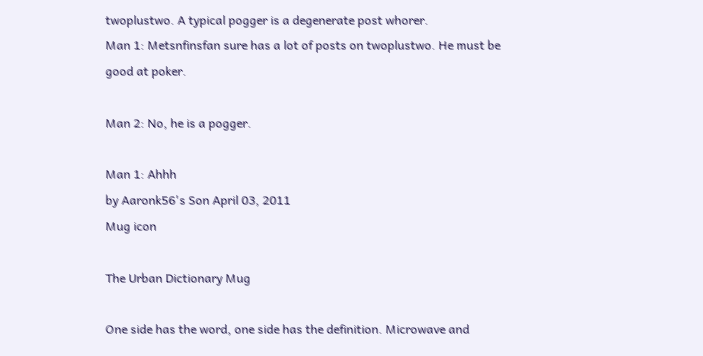twoplustwo. A typical pogger is a degenerate post whorer.
Man 1: Metsnfinsfan sure has a lot of posts on twoplustwo. He must be good at poker.

Man 2: No, he is a pogger.

Man 1: Ahhh
by Aaronk56's Son April 03, 2011
Mug icon

The Urban Dictionary Mug

One side has the word, one side has the definition. Microwave and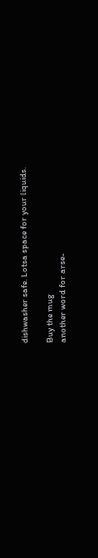dishwasher safe. Lotsa space for your liquids.

Buy the mug
another word for arse-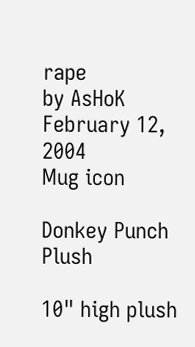rape
by AsHoK February 12, 2004
Mug icon

Donkey Punch Plush

10" high plush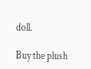doll.

Buy the plush